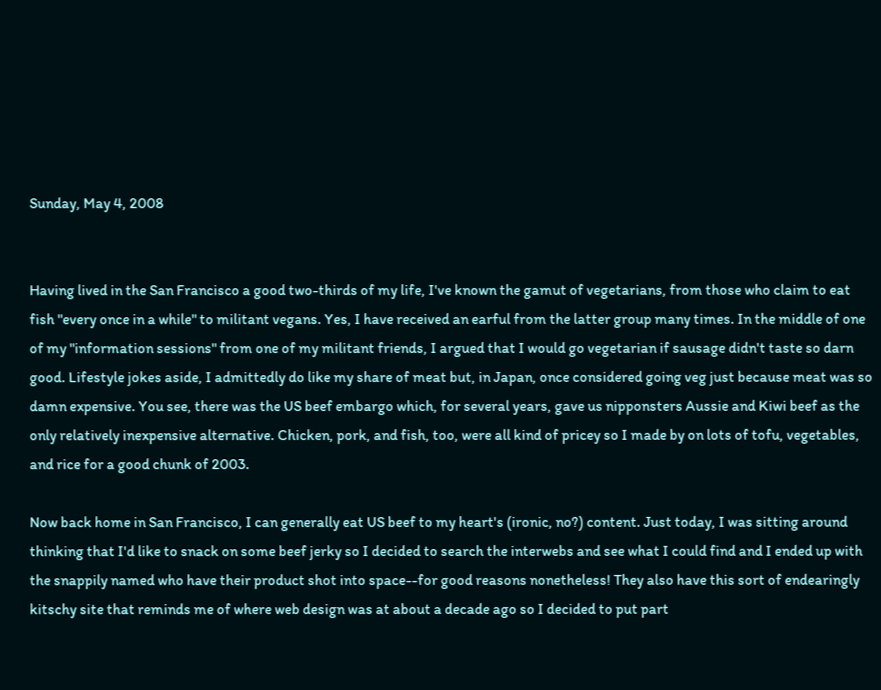Sunday, May 4, 2008


Having lived in the San Francisco a good two-thirds of my life, I've known the gamut of vegetarians, from those who claim to eat fish "every once in a while" to militant vegans. Yes, I have received an earful from the latter group many times. In the middle of one of my "information sessions" from one of my militant friends, I argued that I would go vegetarian if sausage didn't taste so darn good. Lifestyle jokes aside, I admittedly do like my share of meat but, in Japan, once considered going veg just because meat was so damn expensive. You see, there was the US beef embargo which, for several years, gave us nipponsters Aussie and Kiwi beef as the only relatively inexpensive alternative. Chicken, pork, and fish, too, were all kind of pricey so I made by on lots of tofu, vegetables, and rice for a good chunk of 2003.

Now back home in San Francisco, I can generally eat US beef to my heart's (ironic, no?) content. Just today, I was sitting around thinking that I'd like to snack on some beef jerky so I decided to search the interwebs and see what I could find and I ended up with the snappily named who have their product shot into space--for good reasons nonetheless! They also have this sort of endearingly kitschy site that reminds me of where web design was at about a decade ago so I decided to put part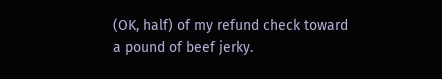(OK, half) of my refund check toward a pound of beef jerky.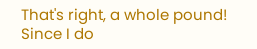That's right, a whole pound! Since I do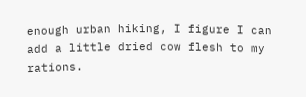enough urban hiking, I figure I can add a little dried cow flesh to my rations.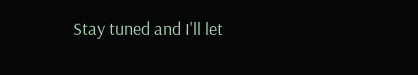Stay tuned and I'll let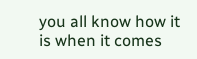you all know how it is when it comes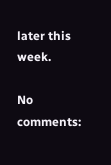later this week.

No comments: